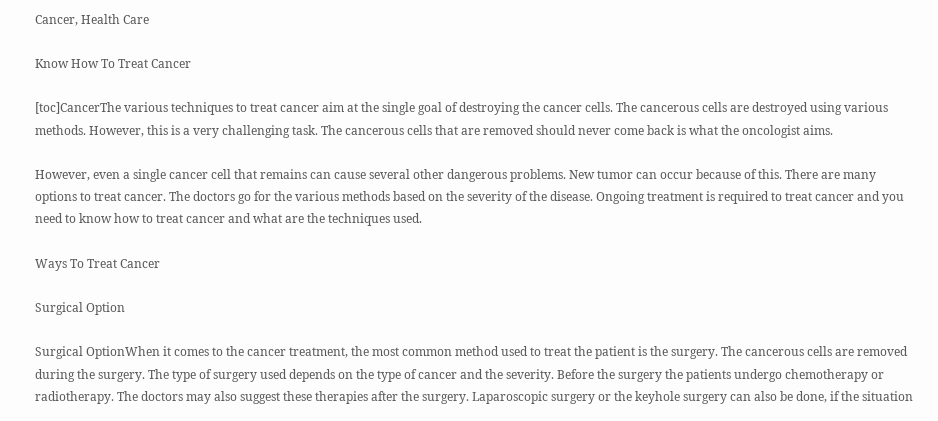Cancer, Health Care

Know How To Treat Cancer

[toc]CancerThe various techniques to treat cancer aim at the single goal of destroying the cancer cells. The cancerous cells are destroyed using various methods. However, this is a very challenging task. The cancerous cells that are removed should never come back is what the oncologist aims.

However, even a single cancer cell that remains can cause several other dangerous problems. New tumor can occur because of this. There are many options to treat cancer. The doctors go for the various methods based on the severity of the disease. Ongoing treatment is required to treat cancer and you need to know how to treat cancer and what are the techniques used.

Ways To Treat Cancer

Surgical Option

Surgical OptionWhen it comes to the cancer treatment, the most common method used to treat the patient is the surgery. The cancerous cells are removed during the surgery. The type of surgery used depends on the type of cancer and the severity. Before the surgery the patients undergo chemotherapy or radiotherapy. The doctors may also suggest these therapies after the surgery. Laparoscopic surgery or the keyhole surgery can also be done, if the situation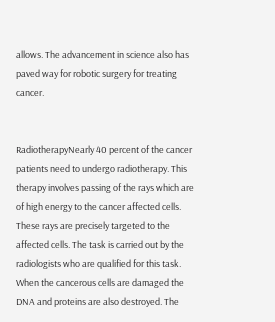allows. The advancement in science also has paved way for robotic surgery for treating cancer.


RadiotherapyNearly 40 percent of the cancer patients need to undergo radiotherapy. This therapy involves passing of the rays which are of high energy to the cancer affected cells. These rays are precisely targeted to the affected cells. The task is carried out by the radiologists who are qualified for this task. When the cancerous cells are damaged the DNA and proteins are also destroyed. The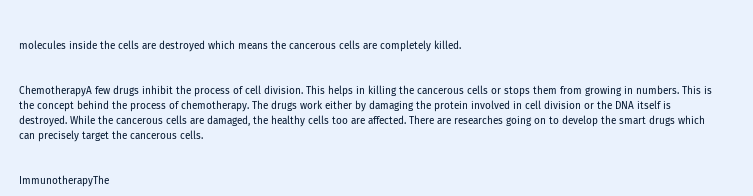molecules inside the cells are destroyed which means the cancerous cells are completely killed.


ChemotherapyA few drugs inhibit the process of cell division. This helps in killing the cancerous cells or stops them from growing in numbers. This is the concept behind the process of chemotherapy. The drugs work either by damaging the protein involved in cell division or the DNA itself is destroyed. While the cancerous cells are damaged, the healthy cells too are affected. There are researches going on to develop the smart drugs which can precisely target the cancerous cells.


ImmunotherapyThe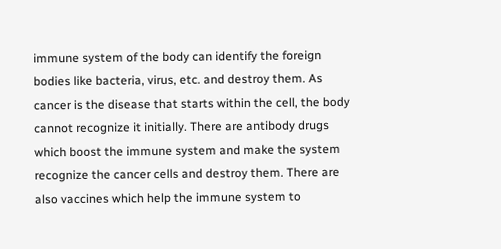immune system of the body can identify the foreign bodies like bacteria, virus, etc. and destroy them. As cancer is the disease that starts within the cell, the body cannot recognize it initially. There are antibody drugs which boost the immune system and make the system recognize the cancer cells and destroy them. There are also vaccines which help the immune system to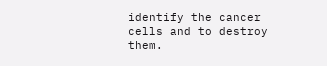identify the cancer cells and to destroy them.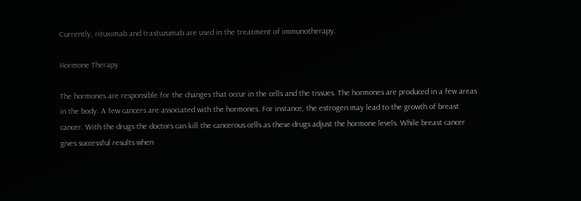Currently, rituximab and trastuzumab are used in the treatment of immunotherapy.

Hormone Therapy

The hormones are responsible for the changes that occur in the cells and the tissues. The hormones are produced in a few areas in the body. A few cancers are associated with the hormones. For instance, the estrogen may lead to the growth of breast cancer. With the drugs the doctors can kill the cancerous cells as these drugs adjust the hormone levels. While breast cancer gives successful results when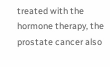treated with the hormone therapy, the prostate cancer also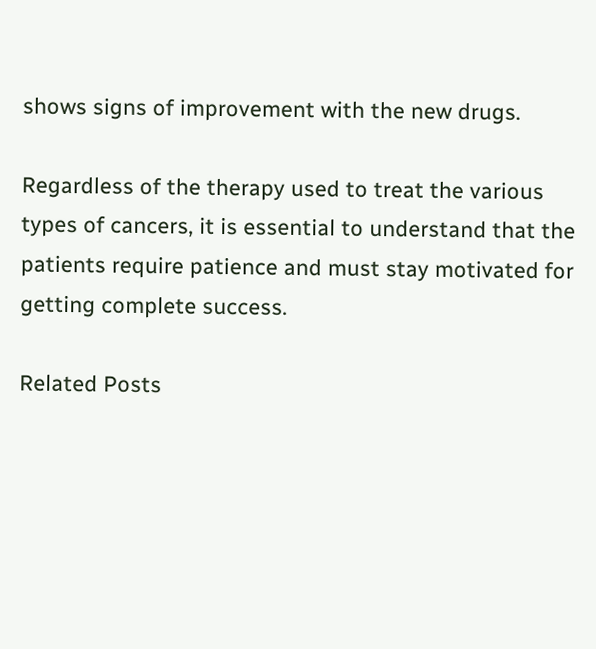shows signs of improvement with the new drugs.

Regardless of the therapy used to treat the various types of cancers, it is essential to understand that the patients require patience and must stay motivated for getting complete success.

Related Posts